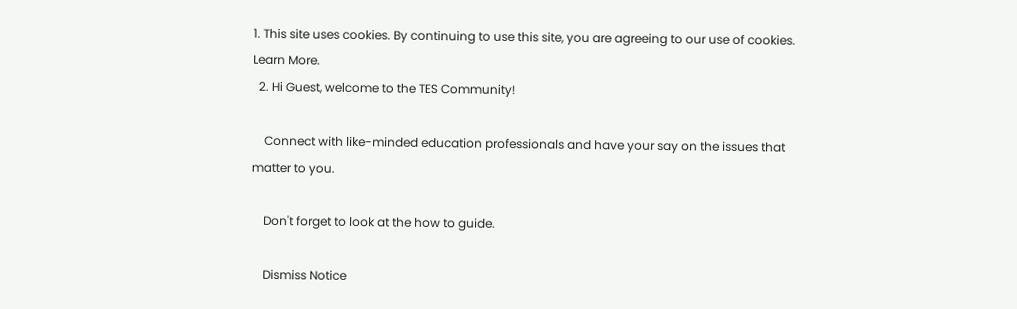1. This site uses cookies. By continuing to use this site, you are agreeing to our use of cookies. Learn More.
  2. Hi Guest, welcome to the TES Community!

    Connect with like-minded education professionals and have your say on the issues that matter to you.

    Don't forget to look at the how to guide.

    Dismiss Notice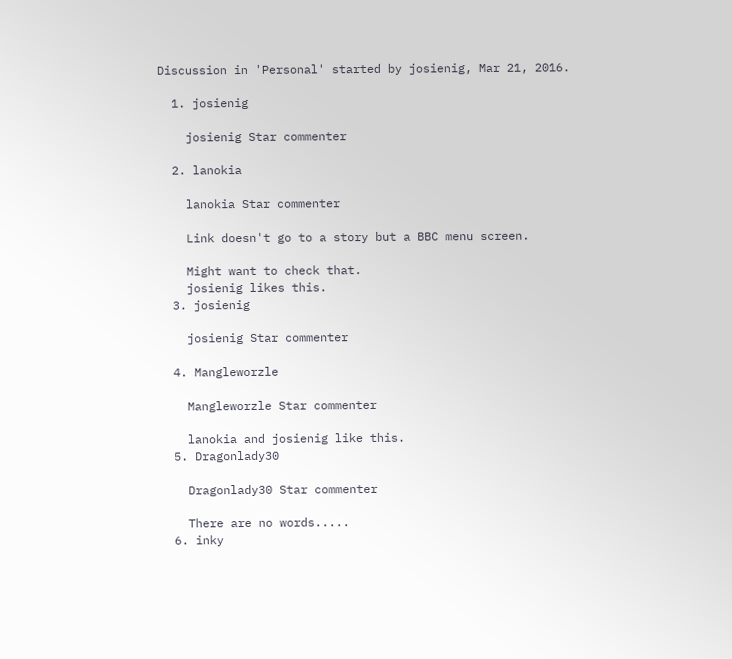Discussion in 'Personal' started by josienig, Mar 21, 2016.

  1. josienig

    josienig Star commenter

  2. lanokia

    lanokia Star commenter

    Link doesn't go to a story but a BBC menu screen.

    Might want to check that.
    josienig likes this.
  3. josienig

    josienig Star commenter

  4. Mangleworzle

    Mangleworzle Star commenter

    lanokia and josienig like this.
  5. Dragonlady30

    Dragonlady30 Star commenter

    There are no words.....
  6. inky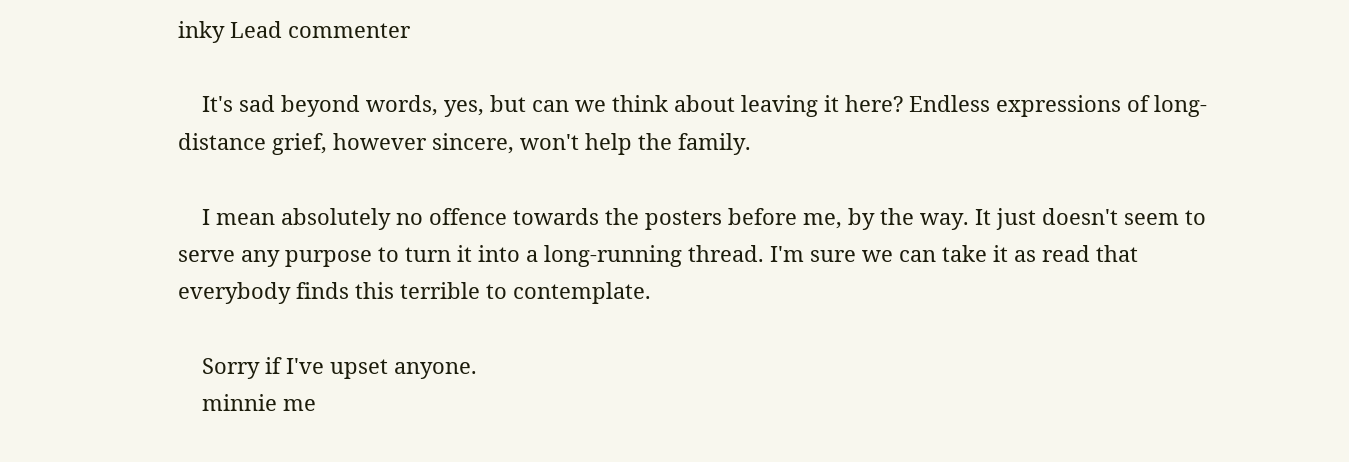inky Lead commenter

    It's sad beyond words, yes, but can we think about leaving it here? Endless expressions of long-distance grief, however sincere, won't help the family.

    I mean absolutely no offence towards the posters before me, by the way. It just doesn't seem to serve any purpose to turn it into a long-running thread. I'm sure we can take it as read that everybody finds this terrible to contemplate.

    Sorry if I've upset anyone.
    minnie me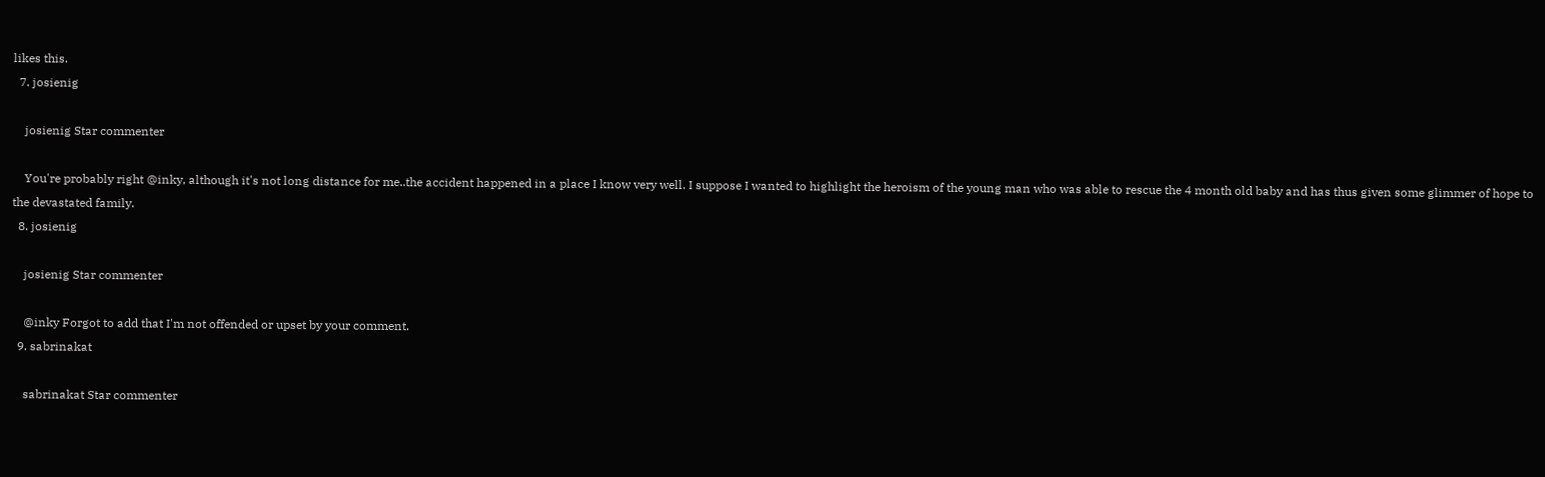likes this.
  7. josienig

    josienig Star commenter

    You're probably right @inky, although it's not long distance for me..the accident happened in a place I know very well. I suppose I wanted to highlight the heroism of the young man who was able to rescue the 4 month old baby and has thus given some glimmer of hope to the devastated family.
  8. josienig

    josienig Star commenter

    @inky Forgot to add that I'm not offended or upset by your comment.
  9. sabrinakat

    sabrinakat Star commenter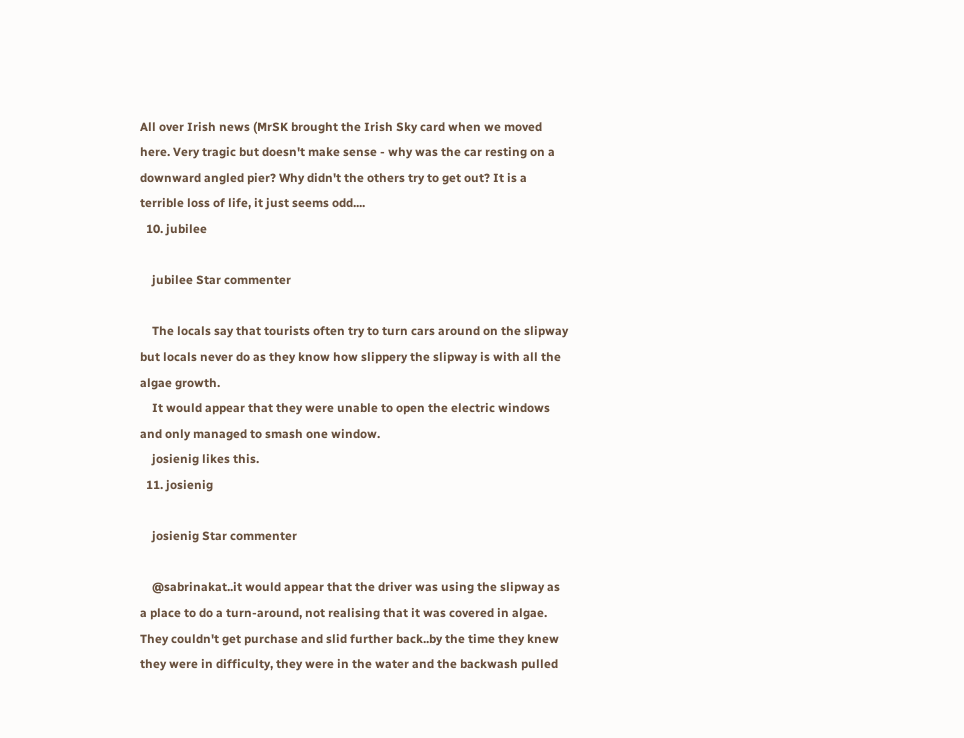All over Irish news (MrSK brought the Irish Sky card when we moved here. Very tragic but doesn't make sense - why was the car resting on a downward angled pier? Why didn't the others try to get out? It is a terrible loss of life, it just seems odd....
  10. jubilee

    jubilee Star commenter

    The locals say that tourists often try to turn cars around on the slipway but locals never do as they know how slippery the slipway is with all the algae growth.
    It would appear that they were unable to open the electric windows and only managed to smash one window.
    josienig likes this.
  11. josienig

    josienig Star commenter

    @sabrinakat..it would appear that the driver was using the slipway as a place to do a turn-around, not realising that it was covered in algae. They couldn't get purchase and slid further back..by the time they knew they were in difficulty, they were in the water and the backwash pulled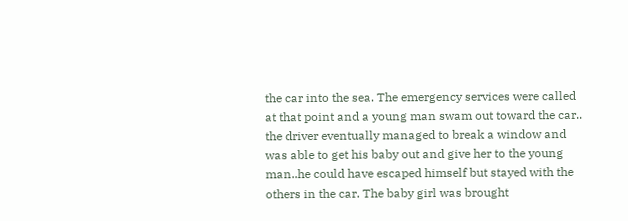the car into the sea. The emergency services were called at that point and a young man swam out toward the car.. the driver eventually managed to break a window and was able to get his baby out and give her to the young man..he could have escaped himself but stayed with the others in the car. The baby girl was brought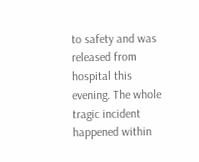to safety and was released from hospital this evening. The whole tragic incident happened within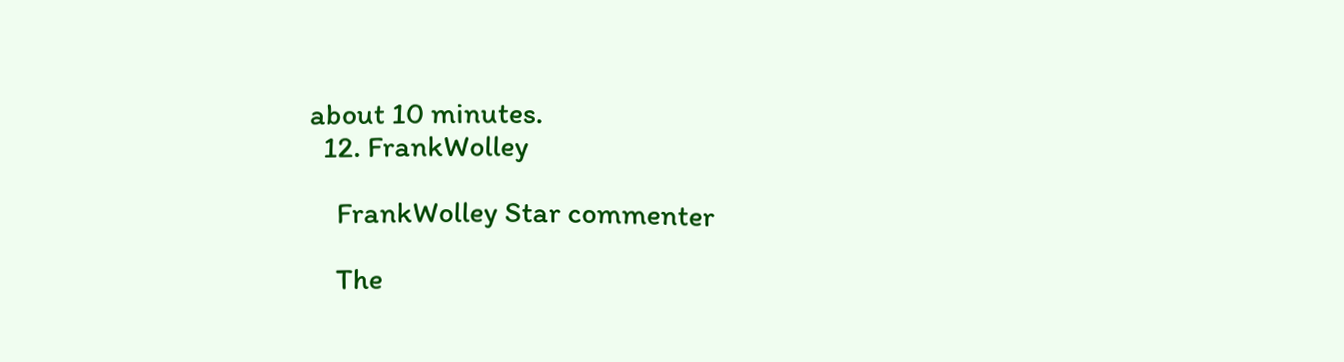about 10 minutes.
  12. FrankWolley

    FrankWolley Star commenter

    The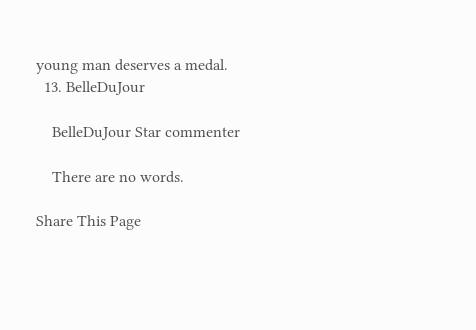young man deserves a medal.
  13. BelleDuJour

    BelleDuJour Star commenter

    There are no words.

Share This Page